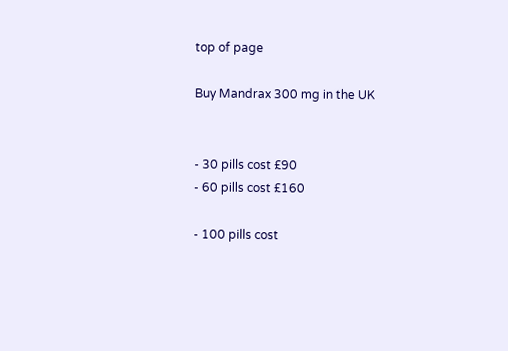top of page

Buy Mandrax 300 mg in the UK


- 30 pills cost £90
- 60 pills cost £160

- 100 pills cost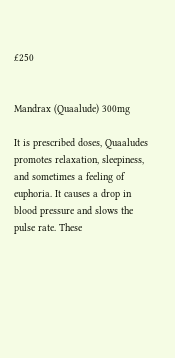£250


Mandrax (Quaalude) 300mg

It is prescribed doses, Quaaludes promotes relaxation, sleepiness, and sometimes a feeling of euphoria. It causes a drop in blood pressure and slows the pulse rate. These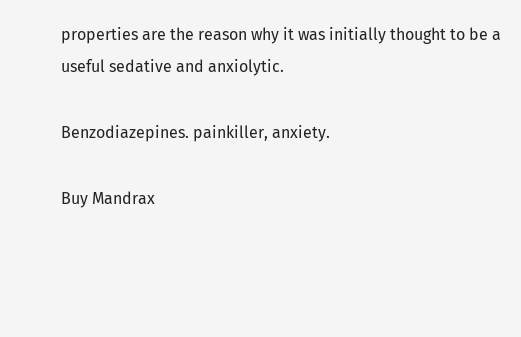properties are the reason why it was initially thought to be a useful sedative and anxiolytic.

Benzodiazepines. painkiller, anxiety.

Buy Mandrax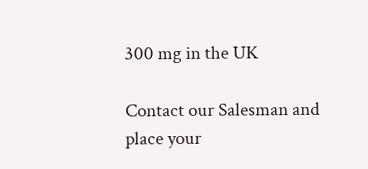300 mg in the UK

Contact our Salesman and place your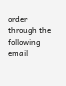order through the following email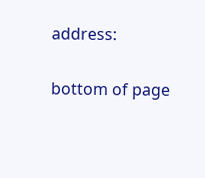address:

bottom of page